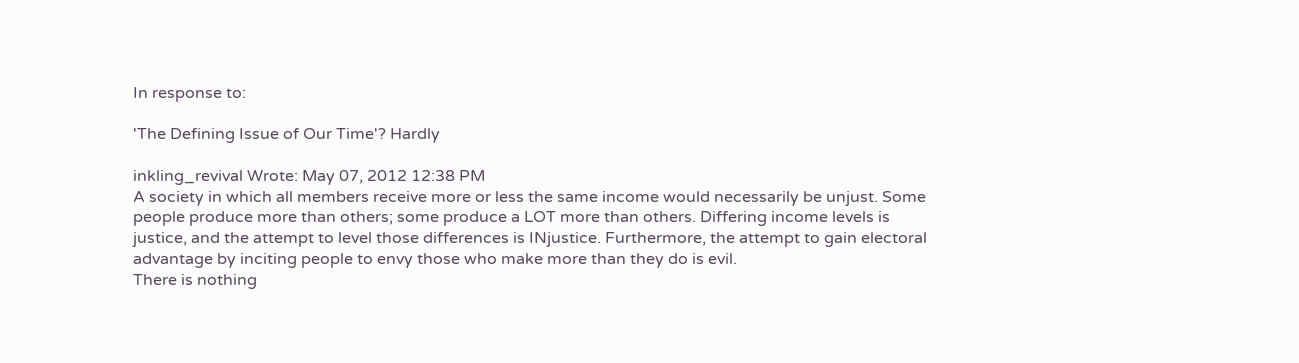In response to:

'The Defining Issue of Our Time'? Hardly

inkling_revival Wrote: May 07, 2012 12:38 PM
A society in which all members receive more or less the same income would necessarily be unjust. Some people produce more than others; some produce a LOT more than others. Differing income levels is justice, and the attempt to level those differences is INjustice. Furthermore, the attempt to gain electoral advantage by inciting people to envy those who make more than they do is evil.
There is nothing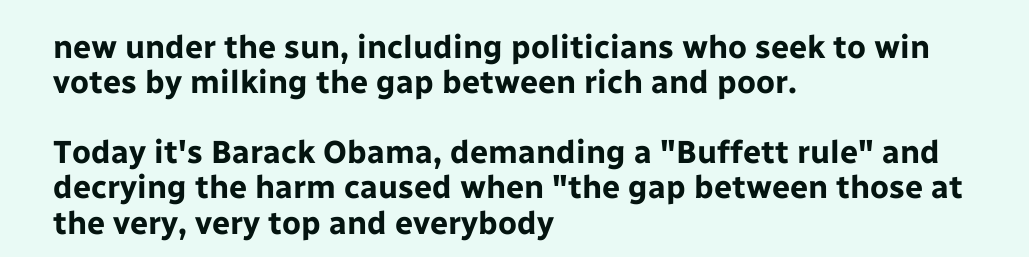new under the sun, including politicians who seek to win votes by milking the gap between rich and poor.

Today it's Barack Obama, demanding a "Buffett rule" and decrying the harm caused when "the gap between those at the very, very top and everybody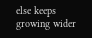else keeps growing wider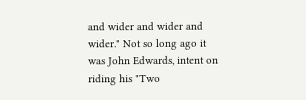and wider and wider and wider." Not so long ago it was John Edwards, intent on riding his "Two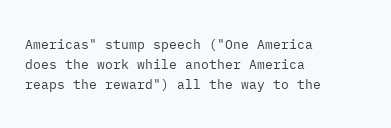Americas" stump speech ("One America does the work while another America reaps the reward") all the way to the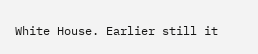White House. Earlier still it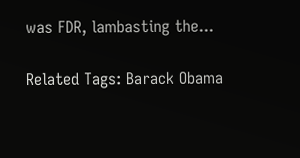was FDR, lambasting the...

Related Tags: Barack Obama